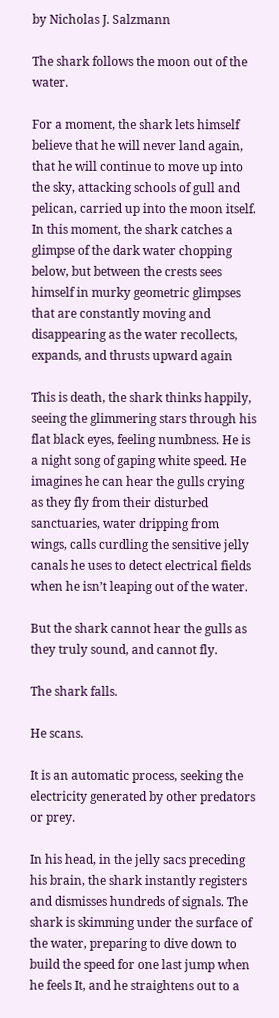by Nicholas J. Salzmann

The shark follows the moon out of the water.

For a moment, the shark lets himself believe that he will never land again, that he will continue to move up into the sky, attacking schools of gull and pelican, carried up into the moon itself. In this moment, the shark catches a glimpse of the dark water chopping below, but between the crests sees himself in murky geometric glimpses that are constantly moving and disappearing as the water recollects, expands, and thrusts upward again

This is death, the shark thinks happily, seeing the glimmering stars through his flat black eyes, feeling numbness. He is a night song of gaping white speed. He imagines he can hear the gulls crying as they fly from their disturbed sanctuaries, water dripping from wings, calls curdling the sensitive jelly canals he uses to detect electrical fields when he isn’t leaping out of the water.

But the shark cannot hear the gulls as they truly sound, and cannot fly.

The shark falls.

He scans.

It is an automatic process, seeking the electricity generated by other predators or prey.

In his head, in the jelly sacs preceding his brain, the shark instantly registers and dismisses hundreds of signals. The shark is skimming under the surface of the water, preparing to dive down to build the speed for one last jump when he feels It, and he straightens out to a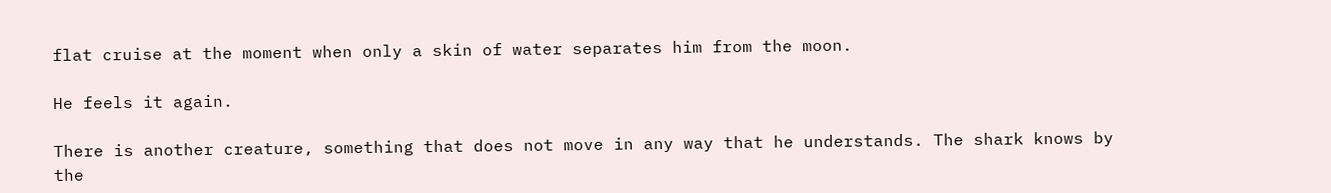flat cruise at the moment when only a skin of water separates him from the moon.

He feels it again.

There is another creature, something that does not move in any way that he understands. The shark knows by the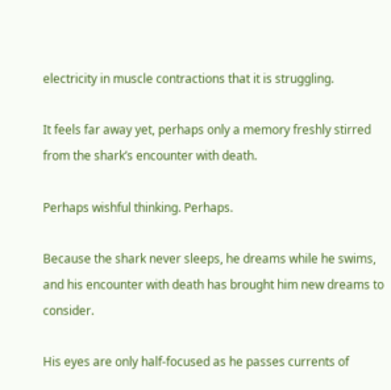electricity in muscle contractions that it is struggling.

It feels far away yet, perhaps only a memory freshly stirred from the shark’s encounter with death.

Perhaps wishful thinking. Perhaps.

Because the shark never sleeps, he dreams while he swims, and his encounter with death has brought him new dreams to consider.

His eyes are only half-focused as he passes currents of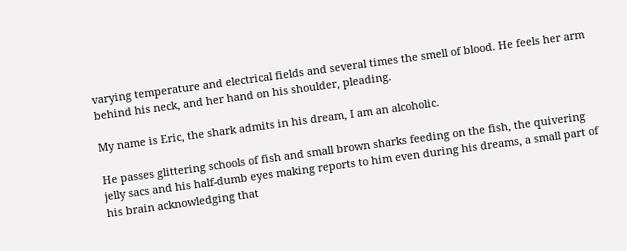varying temperature and electrical fields and several times the smell of blood. He feels her arm behind his neck, and her hand on his shoulder, pleading.

My name is Eric, the shark admits in his dream, I am an alcoholic.

He passes glittering schools of fish and small brown sharks feeding on the fish, the quivering jelly sacs and his half-dumb eyes making reports to him even during his dreams, a small part of his brain acknowledging that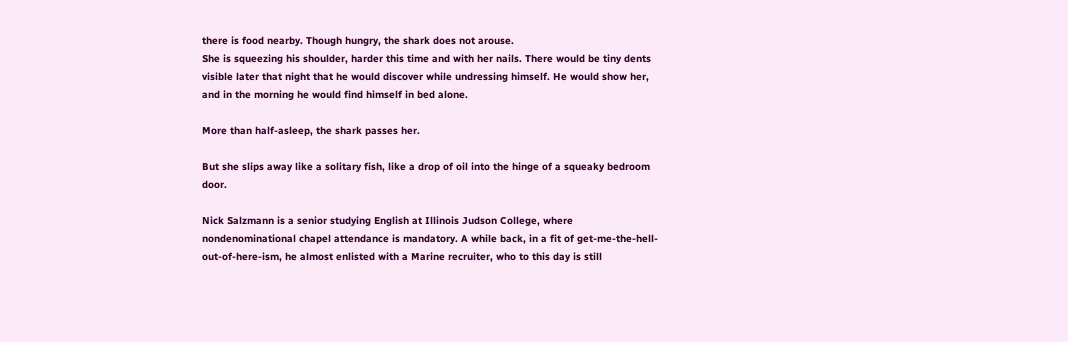there is food nearby. Though hungry, the shark does not arouse.
She is squeezing his shoulder, harder this time and with her nails. There would be tiny dents visible later that night that he would discover while undressing himself. He would show her, and in the morning he would find himself in bed alone.

More than half-asleep, the shark passes her.

But she slips away like a solitary fish, like a drop of oil into the hinge of a squeaky bedroom door.

Nick Salzmann is a senior studying English at Illinois Judson College, where nondenominational chapel attendance is mandatory. A while back, in a fit of get-me-the-hell-out-of-here-ism, he almost enlisted with a Marine recruiter, who to this day is still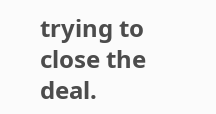trying to close the deal.